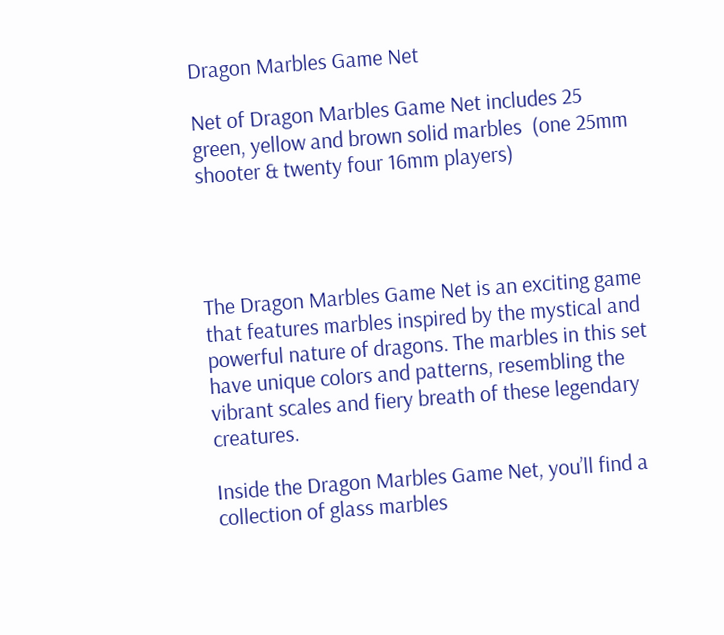Dragon Marbles Game Net

Net of Dragon Marbles Game Net includes 25 green, yellow and brown solid marbles  (one 25mm shooter & twenty four 16mm players)




The Dragon Marbles Game Net is an exciting game that features marbles inspired by the mystical and powerful nature of dragons. The marbles in this set have unique colors and patterns, resembling the vibrant scales and fiery breath of these legendary creatures.

Inside the Dragon Marbles Game Net, you’ll find a collection of glass marbles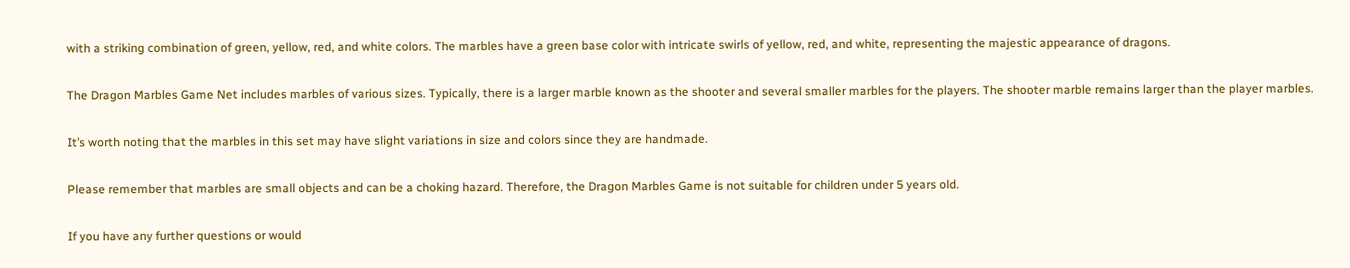with a striking combination of green, yellow, red, and white colors. The marbles have a green base color with intricate swirls of yellow, red, and white, representing the majestic appearance of dragons.

The Dragon Marbles Game Net includes marbles of various sizes. Typically, there is a larger marble known as the shooter and several smaller marbles for the players. The shooter marble remains larger than the player marbles.

It’s worth noting that the marbles in this set may have slight variations in size and colors since they are handmade.

Please remember that marbles are small objects and can be a choking hazard. Therefore, the Dragon Marbles Game is not suitable for children under 5 years old.

If you have any further questions or would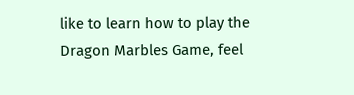like to learn how to play the Dragon Marbles Game, feel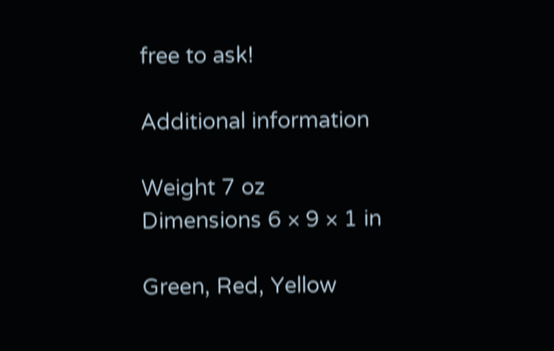free to ask!

Additional information

Weight 7 oz
Dimensions 6 × 9 × 1 in

Green, Red, Yellow